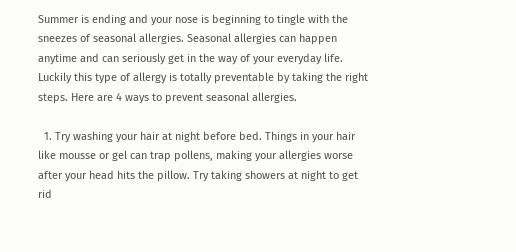Summer is ending and your nose is beginning to tingle with the sneezes of seasonal allergies. Seasonal allergies can happen anytime and can seriously get in the way of your everyday life. Luckily this type of allergy is totally preventable by taking the right steps. Here are 4 ways to prevent seasonal allergies.

  1. Try washing your hair at night before bed. Things in your hair like mousse or gel can trap pollens, making your allergies worse after your head hits the pillow. Try taking showers at night to get rid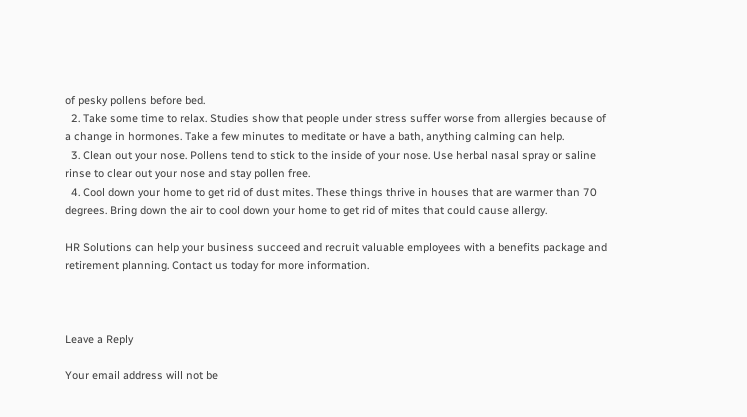of pesky pollens before bed.
  2. Take some time to relax. Studies show that people under stress suffer worse from allergies because of a change in hormones. Take a few minutes to meditate or have a bath, anything calming can help.
  3. Clean out your nose. Pollens tend to stick to the inside of your nose. Use herbal nasal spray or saline rinse to clear out your nose and stay pollen free.
  4. Cool down your home to get rid of dust mites. These things thrive in houses that are warmer than 70 degrees. Bring down the air to cool down your home to get rid of mites that could cause allergy.

HR Solutions can help your business succeed and recruit valuable employees with a benefits package and retirement planning. Contact us today for more information.



Leave a Reply

Your email address will not be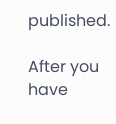published.

After you have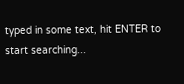typed in some text, hit ENTER to start searching...